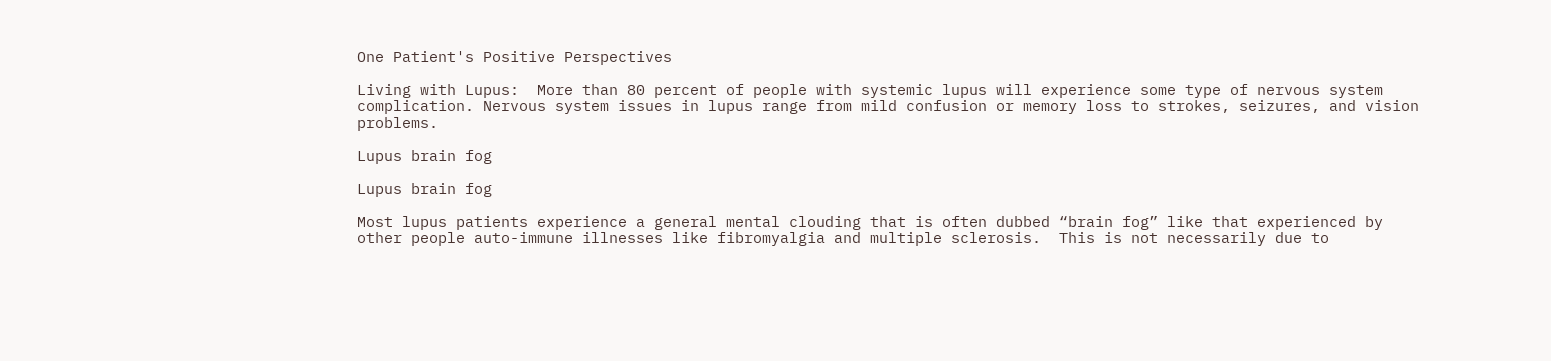One Patient's Positive Perspectives

Living with Lupus:  More than 80 percent of people with systemic lupus will experience some type of nervous system complication. Nervous system issues in lupus range from mild confusion or memory loss to strokes, seizures, and vision problems.

Lupus brain fog

Lupus brain fog

Most lupus patients experience a general mental clouding that is often dubbed “brain fog” like that experienced by other people auto-immune illnesses like fibromyalgia and multiple sclerosis.  This is not necessarily due to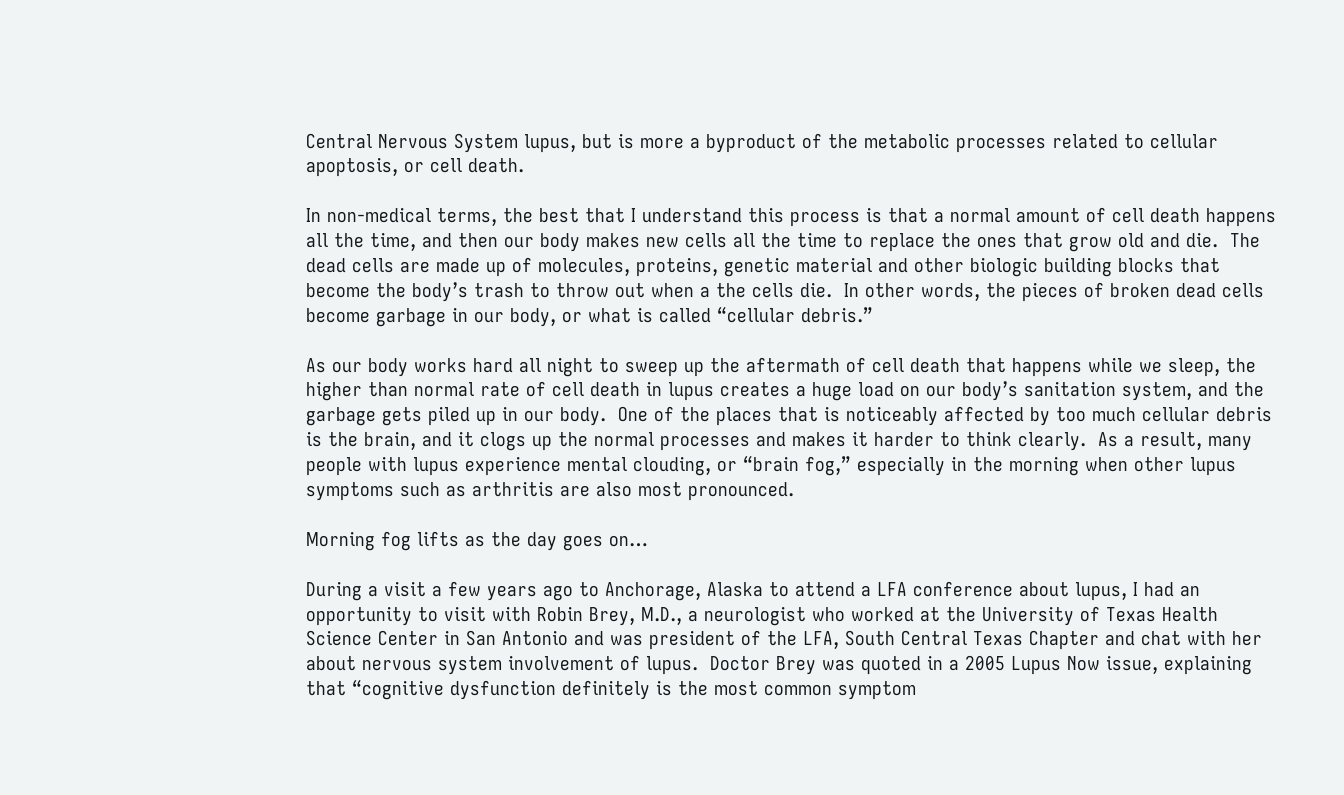Central Nervous System lupus, but is more a byproduct of the metabolic processes related to cellular apoptosis, or cell death.

In non-medical terms, the best that I understand this process is that a normal amount of cell death happens all the time, and then our body makes new cells all the time to replace the ones that grow old and die.  The dead cells are made up of molecules, proteins, genetic material and other biologic building blocks that become the body’s trash to throw out when a the cells die.  In other words, the pieces of broken dead cells become garbage in our body, or what is called “cellular debris.”

As our body works hard all night to sweep up the aftermath of cell death that happens while we sleep, the higher than normal rate of cell death in lupus creates a huge load on our body’s sanitation system, and the garbage gets piled up in our body.  One of the places that is noticeably affected by too much cellular debris is the brain, and it clogs up the normal processes and makes it harder to think clearly.  As a result, many people with lupus experience mental clouding, or “brain fog,” especially in the morning when other lupus symptoms such as arthritis are also most pronounced.

Morning fog lifts as the day goes on…

During a visit a few years ago to Anchorage, Alaska to attend a LFA conference about lupus, I had an opportunity to visit with Robin Brey, M.D., a neurologist who worked at the University of Texas Health Science Center in San Antonio and was president of the LFA, South Central Texas Chapter and chat with her about nervous system involvement of lupus.  Doctor Brey was quoted in a 2005 Lupus Now issue, explaining that “cognitive dysfunction definitely is the most common symptom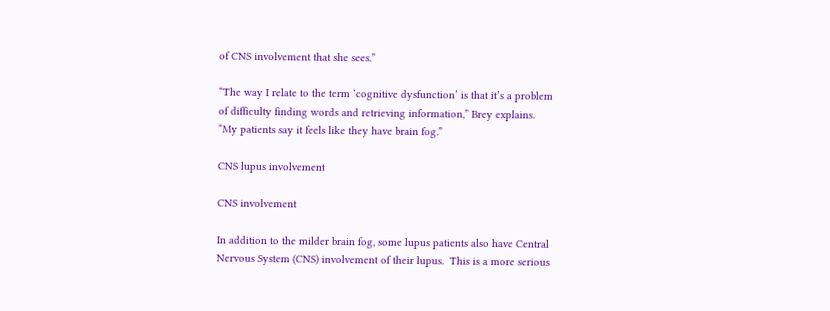of CNS involvement that she sees.”

“The way I relate to the term ‘cognitive dysfunction’ is that it’s a problem of difficulty finding words and retrieving information,” Brey explains. “My patients say it feels like they have brain fog.”

CNS lupus involvement

CNS involvement

In addition to the milder brain fog, some lupus patients also have Central Nervous System (CNS) involvement of their lupus.  This is a more serious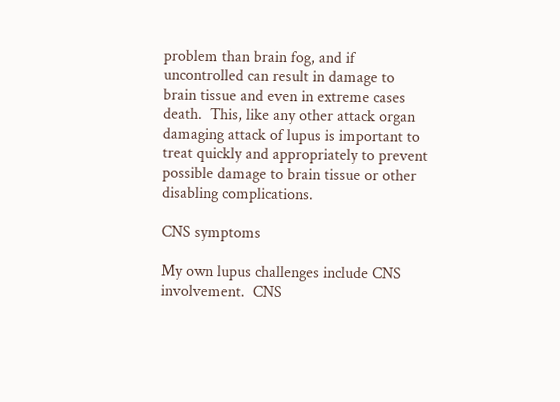problem than brain fog, and if uncontrolled can result in damage to brain tissue and even in extreme cases death.  This, like any other attack organ damaging attack of lupus is important to treat quickly and appropriately to prevent possible damage to brain tissue or other disabling complications.

CNS symptoms

My own lupus challenges include CNS involvement.  CNS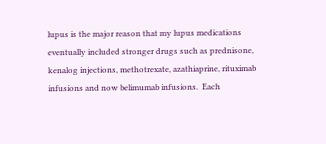lupus is the major reason that my lupus medications eventually included stronger drugs such as prednisone, kenalog injections, methotrexate, azathiaprine, rituximab infusions and now belimumab infusions.  Each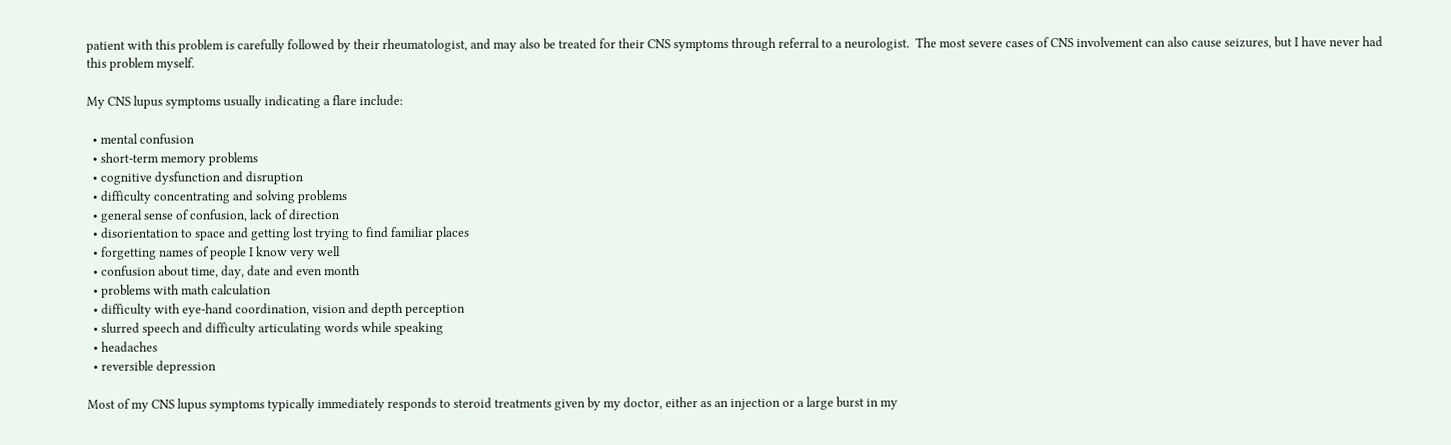patient with this problem is carefully followed by their rheumatologist, and may also be treated for their CNS symptoms through referral to a neurologist.  The most severe cases of CNS involvement can also cause seizures, but I have never had this problem myself.

My CNS lupus symptoms usually indicating a flare include:

  • mental confusion
  • short-term memory problems
  • cognitive dysfunction and disruption
  • difficulty concentrating and solving problems
  • general sense of confusion, lack of direction
  • disorientation to space and getting lost trying to find familiar places
  • forgetting names of people I know very well
  • confusion about time, day, date and even month
  • problems with math calculation
  • difficulty with eye-hand coordination, vision and depth perception
  • slurred speech and difficulty articulating words while speaking
  • headaches
  • reversible depression

Most of my CNS lupus symptoms typically immediately responds to steroid treatments given by my doctor, either as an injection or a large burst in my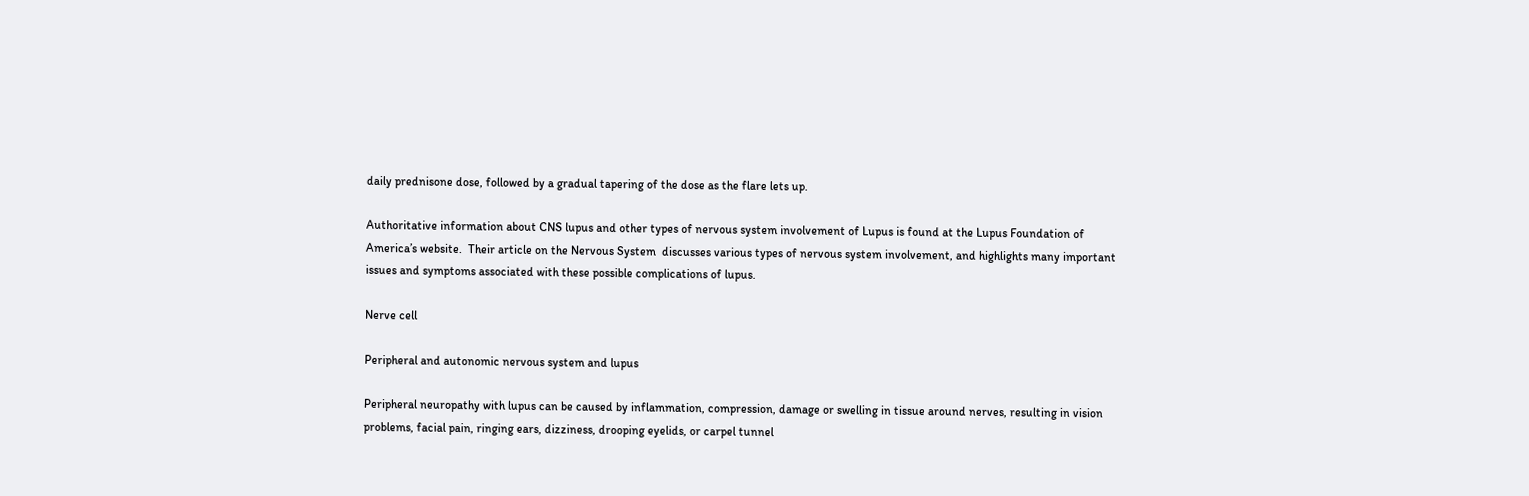daily prednisone dose, followed by a gradual tapering of the dose as the flare lets up.

Authoritative information about CNS lupus and other types of nervous system involvement of Lupus is found at the Lupus Foundation of America’s website.  Their article on the Nervous System  discusses various types of nervous system involvement, and highlights many important issues and symptoms associated with these possible complications of lupus.

Nerve cell

Peripheral and autonomic nervous system and lupus

Peripheral neuropathy with lupus can be caused by inflammation, compression, damage or swelling in tissue around nerves, resulting in vision problems, facial pain, ringing ears, dizziness, drooping eyelids, or carpel tunnel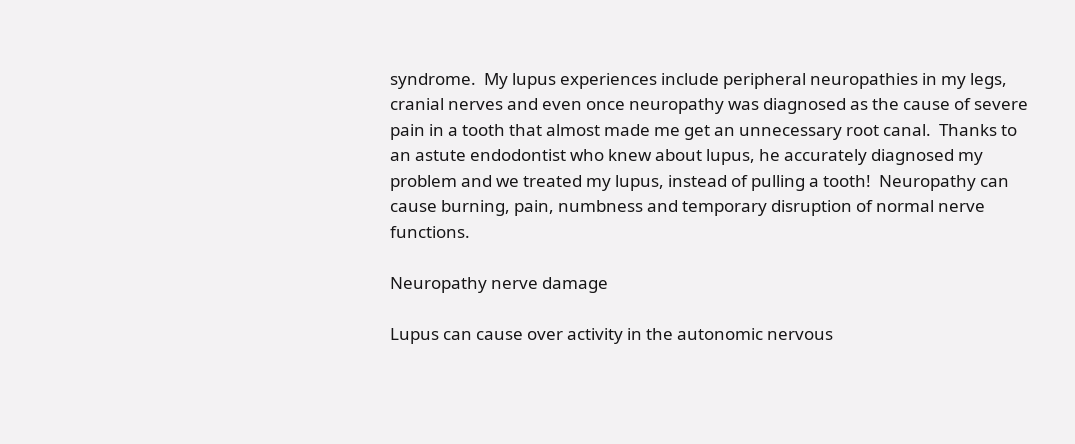syndrome.  My lupus experiences include peripheral neuropathies in my legs, cranial nerves and even once neuropathy was diagnosed as the cause of severe pain in a tooth that almost made me get an unnecessary root canal.  Thanks to an astute endodontist who knew about lupus, he accurately diagnosed my problem and we treated my lupus, instead of pulling a tooth!  Neuropathy can cause burning, pain, numbness and temporary disruption of normal nerve functions.

Neuropathy nerve damage

Lupus can cause over activity in the autonomic nervous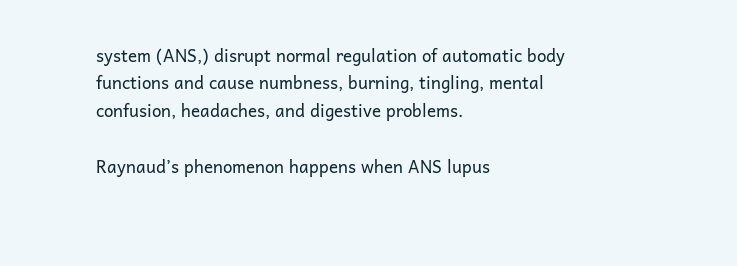system (ANS,) disrupt normal regulation of automatic body functions and cause numbness, burning, tingling, mental confusion, headaches, and digestive problems.

Raynaud’s phenomenon happens when ANS lupus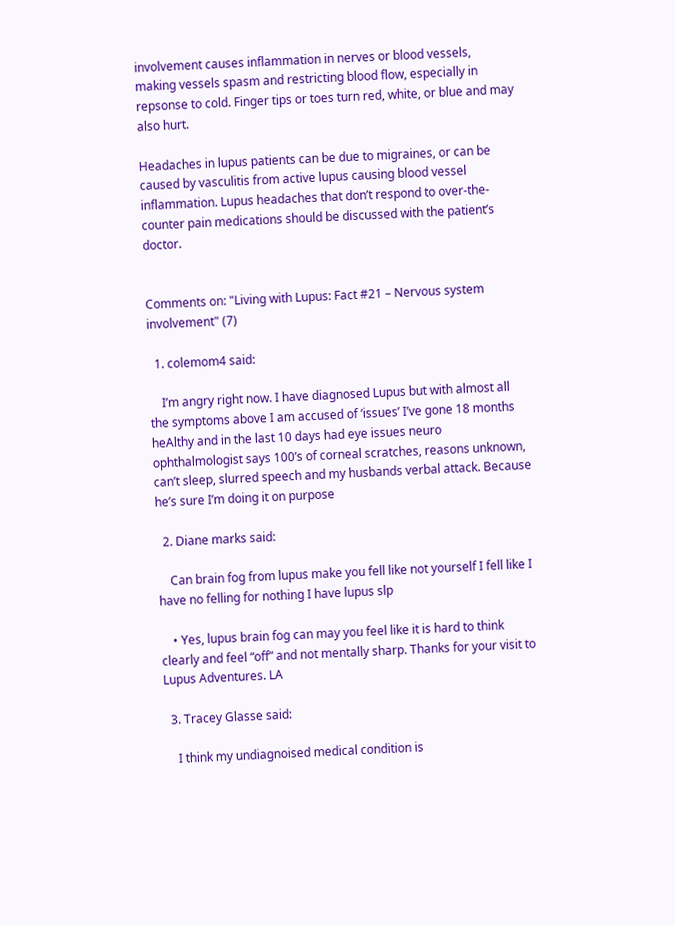involvement causes inflammation in nerves or blood vessels, making vessels spasm and restricting blood flow, especially in repsonse to cold. Finger tips or toes turn red, white, or blue and may also hurt.

Headaches in lupus patients can be due to migraines, or can be caused by vasculitis from active lupus causing blood vessel inflammation. Lupus headaches that don’t respond to over-the-counter pain medications should be discussed with the patient’s doctor.


Comments on: "Living with Lupus: Fact #21 – Nervous system involvement" (7)

  1. colemom4 said:

    I’m angry right now. I have diagnosed Lupus but with almost all the symptoms above I am accused of ‘issues’ I’ve gone 18 months heAlthy and in the last 10 days had eye issues neuro ophthalmologist says 100’s of corneal scratches, reasons unknown, can’t sleep, slurred speech and my husbands verbal attack. Because he’s sure I’m doing it on purpose

  2. Diane marks said:

    Can brain fog from lupus make you fell like not yourself I fell like I have no felling for nothing I have lupus slp

    • Yes, lupus brain fog can may you feel like it is hard to think clearly and feel “off” and not mentally sharp. Thanks for your visit to Lupus Adventures. LA

  3. Tracey Glasse said:

    I think my undiagnoised medical condition is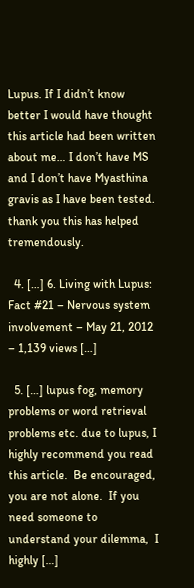Lupus. If I didn’t know better I would have thought this article had been written about me… I don’t have MS and I don’t have Myasthina gravis as I have been tested. thank you this has helped tremendously.

  4. […] 6. Living with Lupus: Fact #21 – Nervous system involvement – May 21, 2012 – 1,139 views […]

  5. […] lupus fog, memory problems or word retrieval problems etc. due to lupus, I highly recommend you read this article.  Be encouraged, you are not alone.  If you need someone to understand your dilemma,  I highly […]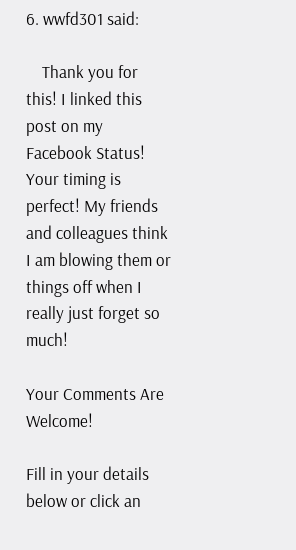6. wwfd301 said:

    Thank you for this! I linked this post on my Facebook Status! Your timing is perfect! My friends and colleagues think I am blowing them or things off when I really just forget so much!

Your Comments Are Welcome!

Fill in your details below or click an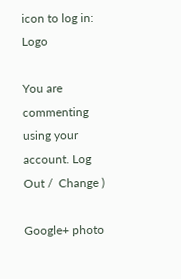icon to log in: Logo

You are commenting using your account. Log Out /  Change )

Google+ photo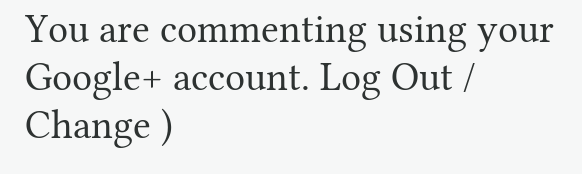You are commenting using your Google+ account. Log Out /  Change )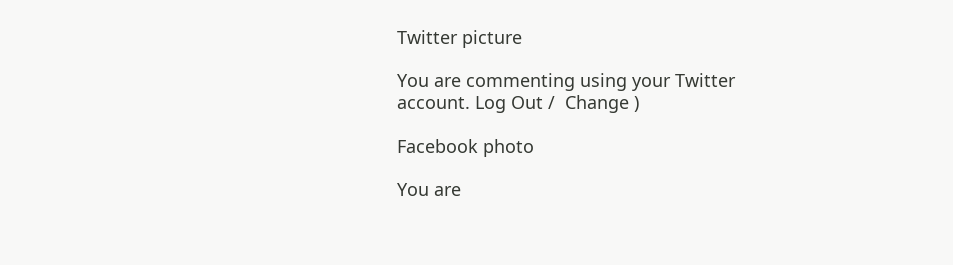Twitter picture

You are commenting using your Twitter account. Log Out /  Change )

Facebook photo

You are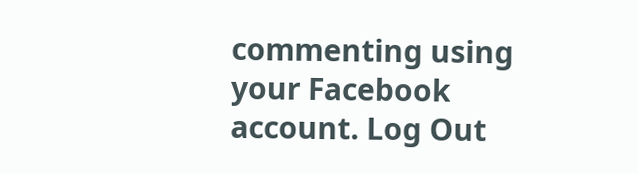commenting using your Facebook account. Log Out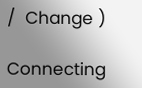/  Change )

Connecting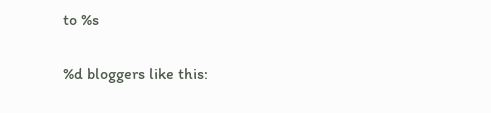to %s

%d bloggers like this: